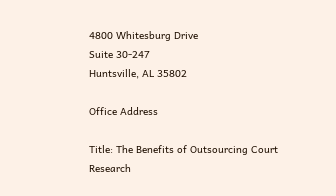4800 Whitesburg Drive
Suite 30-247
Huntsville, AL 35802

Office Address

Title: The Benefits of Outsourcing Court Research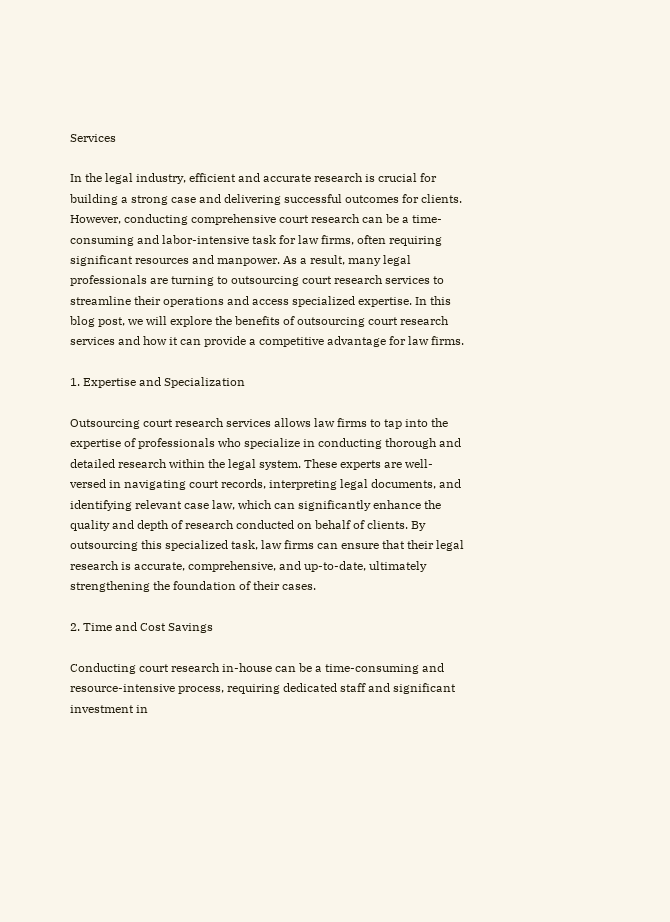Services

In the legal industry, efficient and accurate research is crucial for building a strong case and delivering successful outcomes for clients. However, conducting comprehensive court research can be a time-consuming and labor-intensive task for law firms, often requiring significant resources and manpower. As a result, many legal professionals are turning to outsourcing court research services to streamline their operations and access specialized expertise. In this blog post, we will explore the benefits of outsourcing court research services and how it can provide a competitive advantage for law firms.

1. Expertise and Specialization

Outsourcing court research services allows law firms to tap into the expertise of professionals who specialize in conducting thorough and detailed research within the legal system. These experts are well-versed in navigating court records, interpreting legal documents, and identifying relevant case law, which can significantly enhance the quality and depth of research conducted on behalf of clients. By outsourcing this specialized task, law firms can ensure that their legal research is accurate, comprehensive, and up-to-date, ultimately strengthening the foundation of their cases.

2. Time and Cost Savings

Conducting court research in-house can be a time-consuming and resource-intensive process, requiring dedicated staff and significant investment in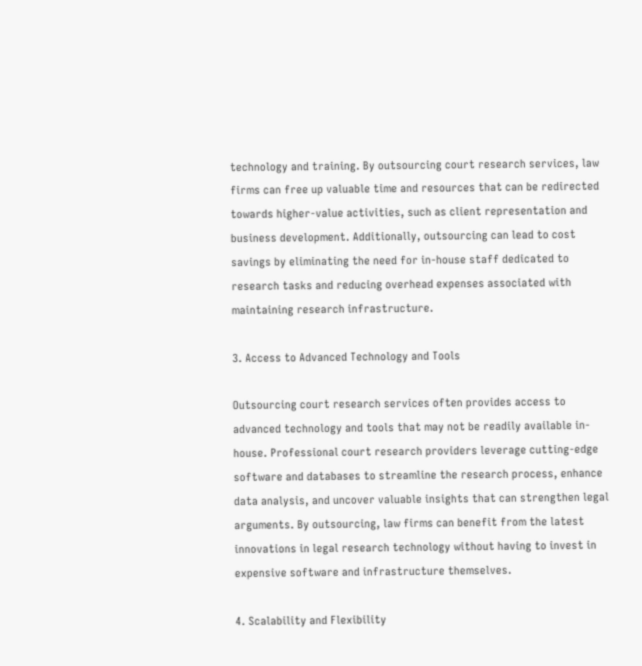technology and training. By outsourcing court research services, law firms can free up valuable time and resources that can be redirected towards higher-value activities, such as client representation and business development. Additionally, outsourcing can lead to cost savings by eliminating the need for in-house staff dedicated to research tasks and reducing overhead expenses associated with maintaining research infrastructure.

3. Access to Advanced Technology and Tools

Outsourcing court research services often provides access to advanced technology and tools that may not be readily available in-house. Professional court research providers leverage cutting-edge software and databases to streamline the research process, enhance data analysis, and uncover valuable insights that can strengthen legal arguments. By outsourcing, law firms can benefit from the latest innovations in legal research technology without having to invest in expensive software and infrastructure themselves.

4. Scalability and Flexibility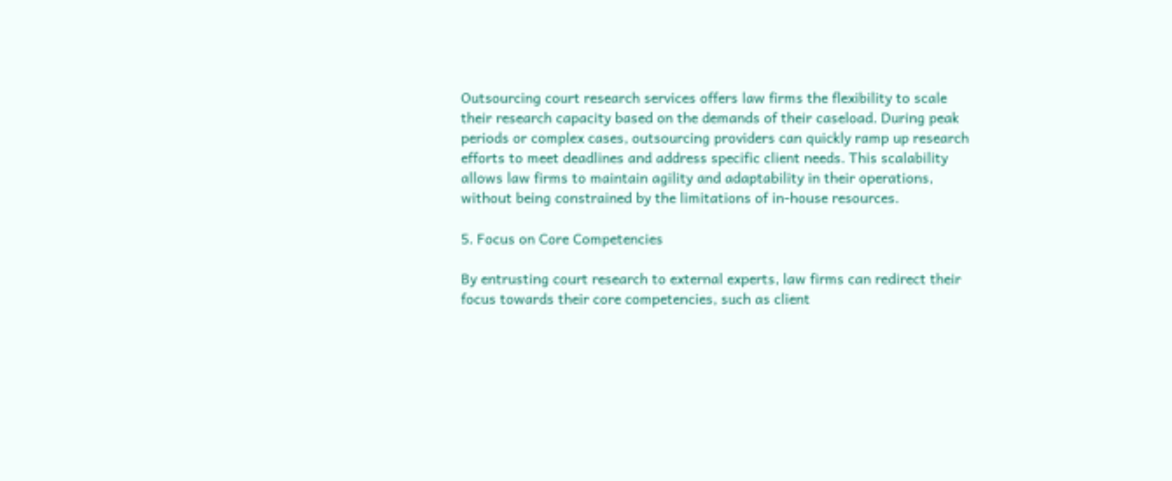Outsourcing court research services offers law firms the flexibility to scale their research capacity based on the demands of their caseload. During peak periods or complex cases, outsourcing providers can quickly ramp up research efforts to meet deadlines and address specific client needs. This scalability allows law firms to maintain agility and adaptability in their operations, without being constrained by the limitations of in-house resources.

5. Focus on Core Competencies

By entrusting court research to external experts, law firms can redirect their focus towards their core competencies, such as client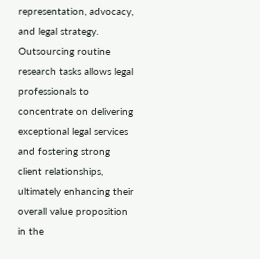representation, advocacy, and legal strategy. Outsourcing routine research tasks allows legal professionals to concentrate on delivering exceptional legal services and fostering strong client relationships, ultimately enhancing their overall value proposition in the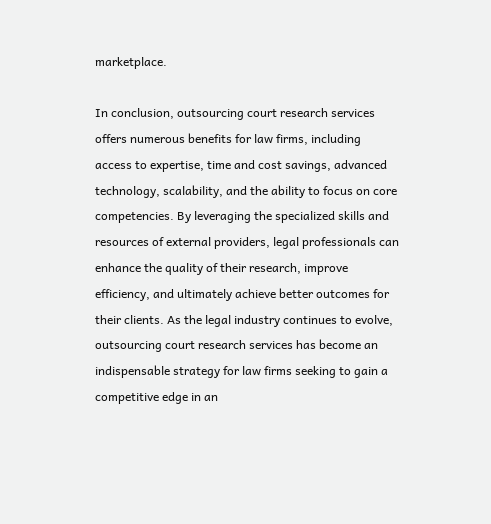marketplace.

In conclusion, outsourcing court research services offers numerous benefits for law firms, including access to expertise, time and cost savings, advanced technology, scalability, and the ability to focus on core competencies. By leveraging the specialized skills and resources of external providers, legal professionals can enhance the quality of their research, improve efficiency, and ultimately achieve better outcomes for their clients. As the legal industry continues to evolve, outsourcing court research services has become an indispensable strategy for law firms seeking to gain a competitive edge in an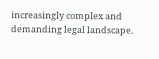increasingly complex and demanding legal landscape.